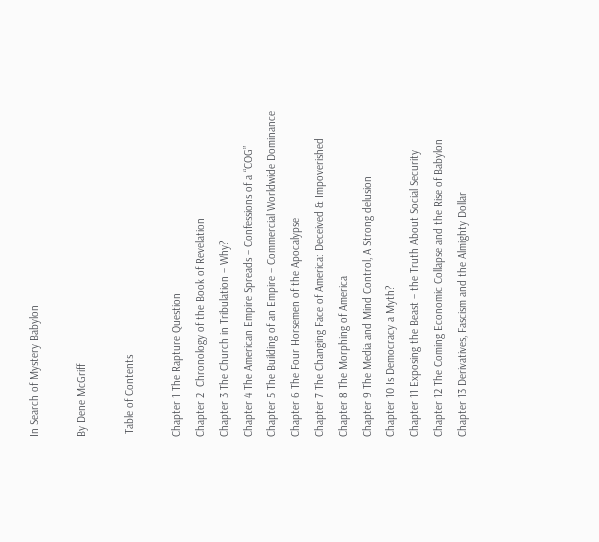In Search of Mystery Babylon

By Dene McGriff

 Table of Contents

Chapter 1 The Rapture Question
Chapter 2  Chronology of the Book of Revelation
Chapter 3 The Church in Tribulation – Why?
Chapter 4 The American Empire Spreads – Confessions of a “COG”
Chapter 5 The Building of an Empire – Commercial Worldwide Dominance
Chapter 6 The Four Horsemen of the Apocalypse
Chapter 7 The Changing Face of America: Deceived & Impoverished
Chapter 8 The Morphing of America
Chapter 9 The Media and Mind Control, A Strong delusion
Chapter 10 Is Democracy a Myth?
Chapter 11 Exposing the Beast – the Truth About Social Security
Chapter 12 The Coming Economic Collapse and the Rise of Babylon
Chapter 13 Derivatives, Fascism and the Almighty Dollar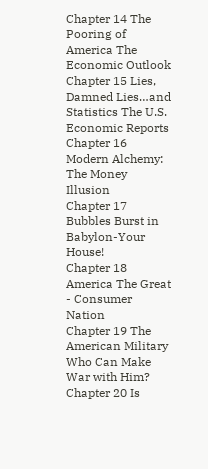Chapter 14 The Pooring of America The Economic Outlook
Chapter 15 Lies, Damned Lies…and Statistics The U.S. Economic Reports
Chapter 16 Modern Alchemy: The Money Illusion
Chapter 17 Bubbles Burst in Babylon-Your House!
Chapter 18 America The Great - Consumer Nation
Chapter 19 The American Military Who Can Make War with Him?
Chapter 20 Is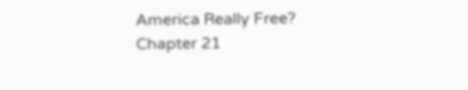America Really Free?
Chapter 21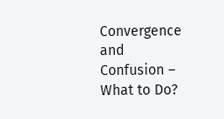Convergence and Confusion – What to Do?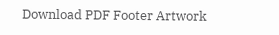Download PDF Footer Artwork